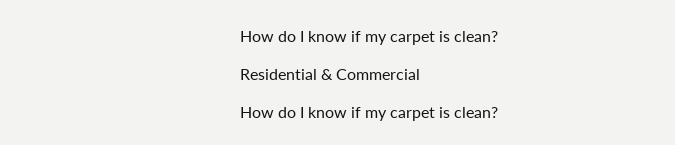How do I know if my carpet is clean?

Residential & Commercial

How do I know if my carpet is clean?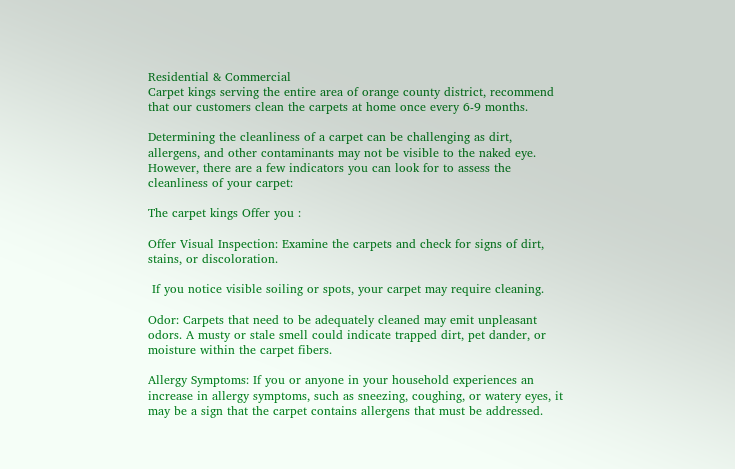Residential & Commercial
Carpet kings serving the entire area of orange county district, recommend that our customers clean the carpets at home once every 6-9 months.

Determining the cleanliness of a carpet can be challenging as dirt, allergens, and other contaminants may not be visible to the naked eye. However, there are a few indicators you can look for to assess the cleanliness of your carpet:

The carpet kings Offer you :

Offer Visual Inspection: Examine the carpets and check for signs of dirt, stains, or discoloration.

 If you notice visible soiling or spots, your carpet may require cleaning.

Odor: Carpets that need to be adequately cleaned may emit unpleasant odors. A musty or stale smell could indicate trapped dirt, pet dander, or moisture within the carpet fibers.

Allergy Symptoms: If you or anyone in your household experiences an increase in allergy symptoms, such as sneezing, coughing, or watery eyes, it may be a sign that the carpet contains allergens that must be addressed.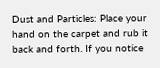Dust and Particles: Place your hand on the carpet and rub it back and forth. If you notice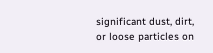significant dust, dirt, or loose particles on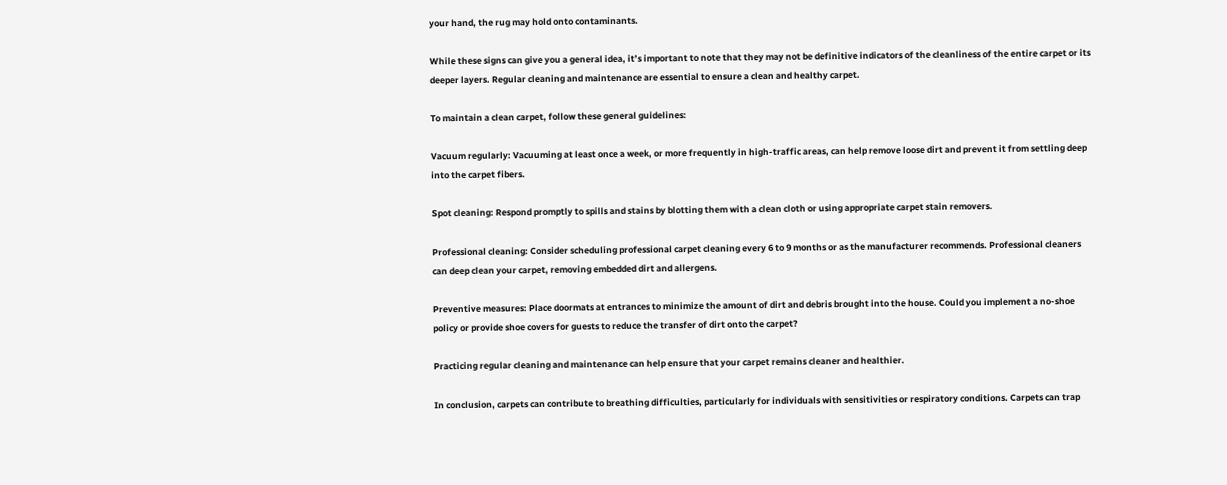your hand, the rug may hold onto contaminants.

While these signs can give you a general idea, it’s important to note that they may not be definitive indicators of the cleanliness of the entire carpet or its deeper layers. Regular cleaning and maintenance are essential to ensure a clean and healthy carpet.

To maintain a clean carpet, follow these general guidelines:

Vacuum regularly: Vacuuming at least once a week, or more frequently in high-traffic areas, can help remove loose dirt and prevent it from settling deep into the carpet fibers.

Spot cleaning: Respond promptly to spills and stains by blotting them with a clean cloth or using appropriate carpet stain removers.

Professional cleaning: Consider scheduling professional carpet cleaning every 6 to 9 months or as the manufacturer recommends. Professional cleaners can deep clean your carpet, removing embedded dirt and allergens.

Preventive measures: Place doormats at entrances to minimize the amount of dirt and debris brought into the house. Could you implement a no-shoe policy or provide shoe covers for guests to reduce the transfer of dirt onto the carpet?

Practicing regular cleaning and maintenance can help ensure that your carpet remains cleaner and healthier.

In conclusion, carpets can contribute to breathing difficulties, particularly for individuals with sensitivities or respiratory conditions. Carpets can trap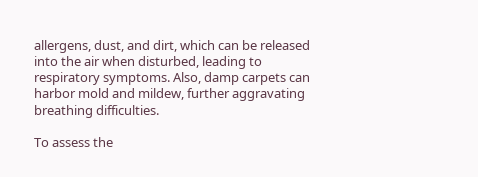allergens, dust, and dirt, which can be released into the air when disturbed, leading to respiratory symptoms. Also, damp carpets can harbor mold and mildew, further aggravating breathing difficulties.

To assess the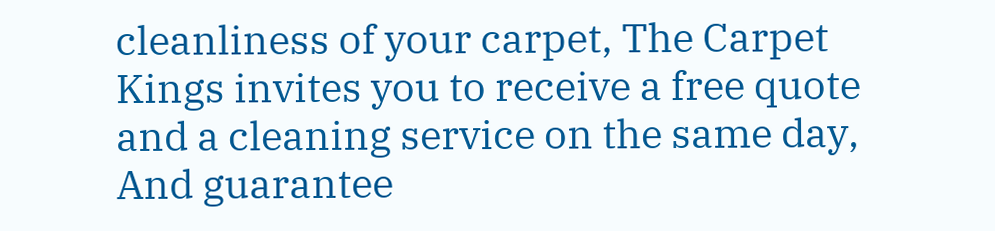cleanliness of your carpet, The Carpet Kings invites you to receive a free quote and a cleaning service on the same day, And guarantee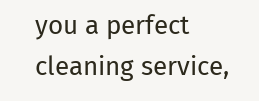you a perfect cleaning service,